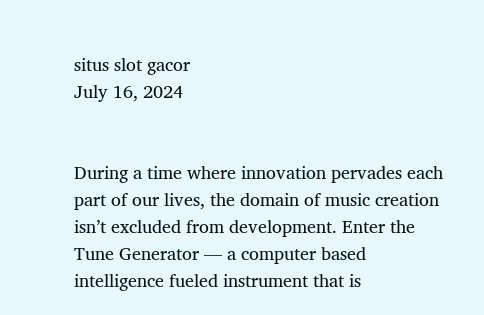situs slot gacor
July 16, 2024


During a time where innovation pervades each part of our lives, the domain of music creation isn’t excluded from development. Enter the Tune Generator — a computer based intelligence fueled instrument that is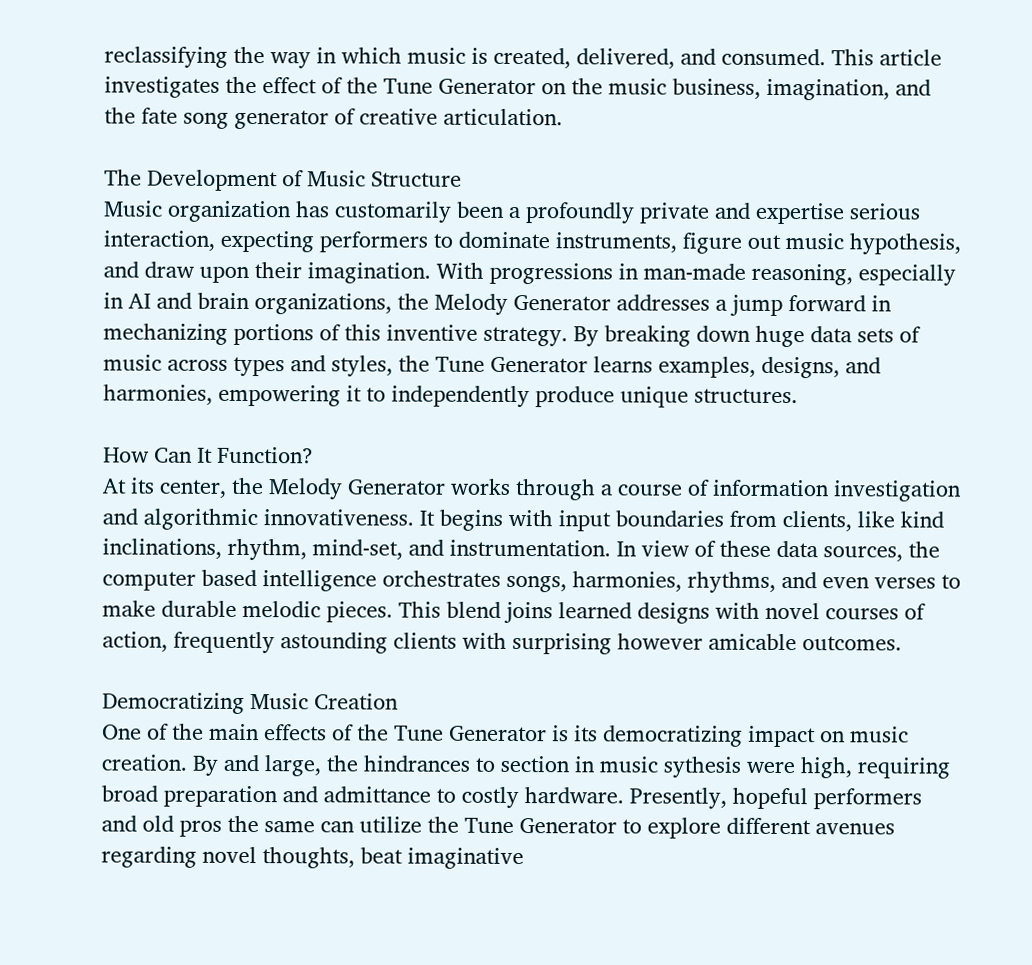reclassifying the way in which music is created, delivered, and consumed. This article investigates the effect of the Tune Generator on the music business, imagination, and the fate song generator of creative articulation.

The Development of Music Structure
Music organization has customarily been a profoundly private and expertise serious interaction, expecting performers to dominate instruments, figure out music hypothesis, and draw upon their imagination. With progressions in man-made reasoning, especially in AI and brain organizations, the Melody Generator addresses a jump forward in mechanizing portions of this inventive strategy. By breaking down huge data sets of music across types and styles, the Tune Generator learns examples, designs, and harmonies, empowering it to independently produce unique structures.

How Can It Function?
At its center, the Melody Generator works through a course of information investigation and algorithmic innovativeness. It begins with input boundaries from clients, like kind inclinations, rhythm, mind-set, and instrumentation. In view of these data sources, the computer based intelligence orchestrates songs, harmonies, rhythms, and even verses to make durable melodic pieces. This blend joins learned designs with novel courses of action, frequently astounding clients with surprising however amicable outcomes.

Democratizing Music Creation
One of the main effects of the Tune Generator is its democratizing impact on music creation. By and large, the hindrances to section in music sythesis were high, requiring broad preparation and admittance to costly hardware. Presently, hopeful performers and old pros the same can utilize the Tune Generator to explore different avenues regarding novel thoughts, beat imaginative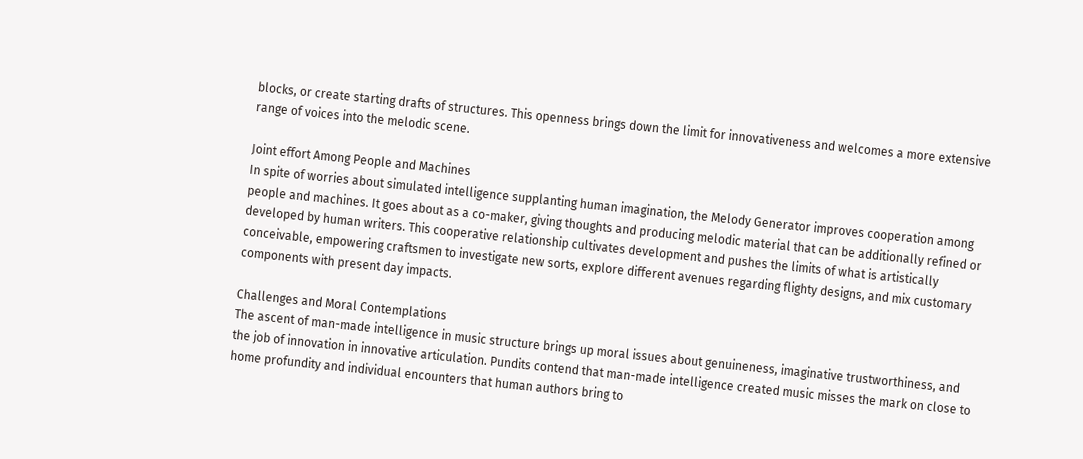blocks, or create starting drafts of structures. This openness brings down the limit for innovativeness and welcomes a more extensive range of voices into the melodic scene.

Joint effort Among People and Machines
In spite of worries about simulated intelligence supplanting human imagination, the Melody Generator improves cooperation among people and machines. It goes about as a co-maker, giving thoughts and producing melodic material that can be additionally refined or developed by human writers. This cooperative relationship cultivates development and pushes the limits of what is artistically conceivable, empowering craftsmen to investigate new sorts, explore different avenues regarding flighty designs, and mix customary components with present day impacts.

Challenges and Moral Contemplations
The ascent of man-made intelligence in music structure brings up moral issues about genuineness, imaginative trustworthiness, and the job of innovation in innovative articulation. Pundits contend that man-made intelligence created music misses the mark on close to home profundity and individual encounters that human authors bring to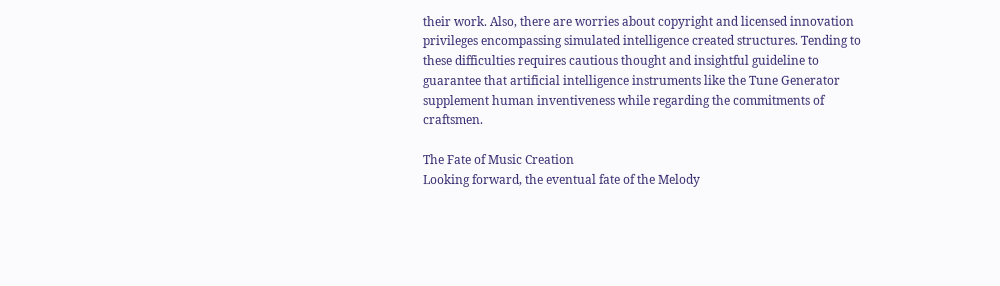their work. Also, there are worries about copyright and licensed innovation privileges encompassing simulated intelligence created structures. Tending to these difficulties requires cautious thought and insightful guideline to guarantee that artificial intelligence instruments like the Tune Generator supplement human inventiveness while regarding the commitments of craftsmen.

The Fate of Music Creation
Looking forward, the eventual fate of the Melody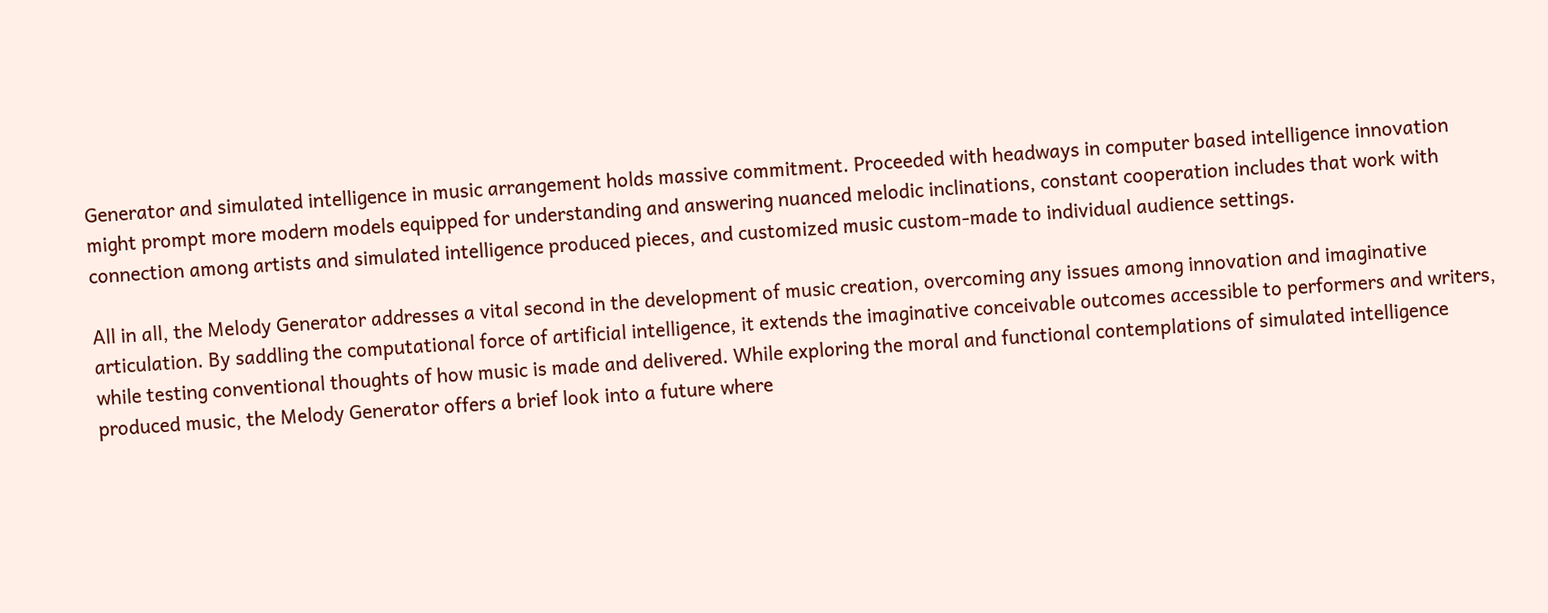Generator and simulated intelligence in music arrangement holds massive commitment. Proceeded with headways in computer based intelligence innovation might prompt more modern models equipped for understanding and answering nuanced melodic inclinations, constant cooperation includes that work with connection among artists and simulated intelligence produced pieces, and customized music custom-made to individual audience settings.

All in all, the Melody Generator addresses a vital second in the development of music creation, overcoming any issues among innovation and imaginative articulation. By saddling the computational force of artificial intelligence, it extends the imaginative conceivable outcomes accessible to performers and writers, while testing conventional thoughts of how music is made and delivered. While exploring the moral and functional contemplations of simulated intelligence produced music, the Melody Generator offers a brief look into a future where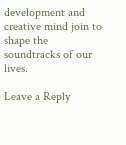development and creative mind join to shape the soundtracks of our lives.

Leave a Reply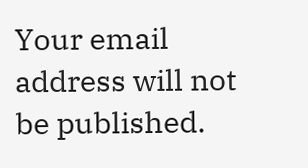Your email address will not be published.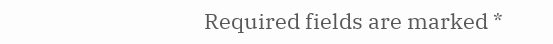Required fields are marked *